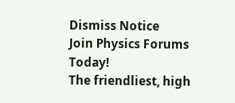Dismiss Notice
Join Physics Forums Today!
The friendliest, high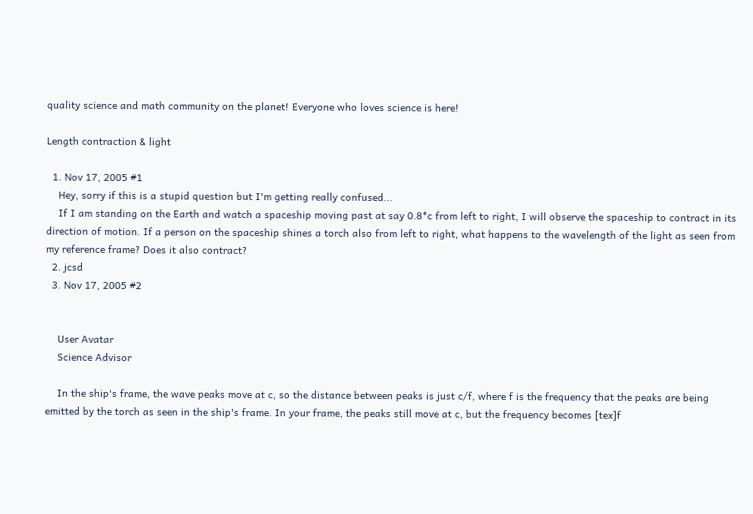quality science and math community on the planet! Everyone who loves science is here!

Length contraction & light

  1. Nov 17, 2005 #1
    Hey, sorry if this is a stupid question but I'm getting really confused...
    If I am standing on the Earth and watch a spaceship moving past at say 0.8*c from left to right, I will observe the spaceship to contract in its direction of motion. If a person on the spaceship shines a torch also from left to right, what happens to the wavelength of the light as seen from my reference frame? Does it also contract?
  2. jcsd
  3. Nov 17, 2005 #2


    User Avatar
    Science Advisor

    In the ship's frame, the wave peaks move at c, so the distance between peaks is just c/f, where f is the frequency that the peaks are being emitted by the torch as seen in the ship's frame. In your frame, the peaks still move at c, but the frequency becomes [tex]f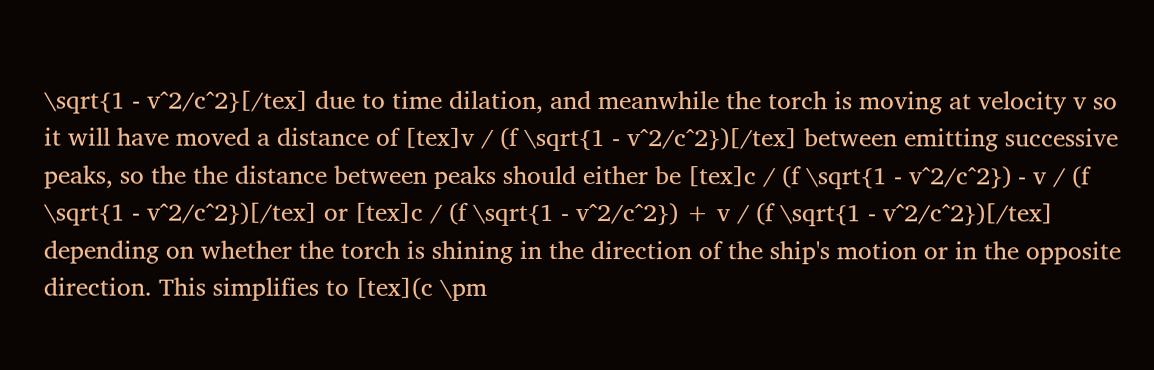\sqrt{1 - v^2/c^2}[/tex] due to time dilation, and meanwhile the torch is moving at velocity v so it will have moved a distance of [tex]v / (f \sqrt{1 - v^2/c^2})[/tex] between emitting successive peaks, so the the distance between peaks should either be [tex]c / (f \sqrt{1 - v^2/c^2}) - v / (f \sqrt{1 - v^2/c^2})[/tex] or [tex]c / (f \sqrt{1 - v^2/c^2}) + v / (f \sqrt{1 - v^2/c^2})[/tex] depending on whether the torch is shining in the direction of the ship's motion or in the opposite direction. This simplifies to [tex](c \pm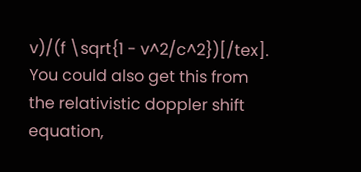v)/(f \sqrt{1 - v^2/c^2})[/tex]. You could also get this from the relativistic doppler shift equation,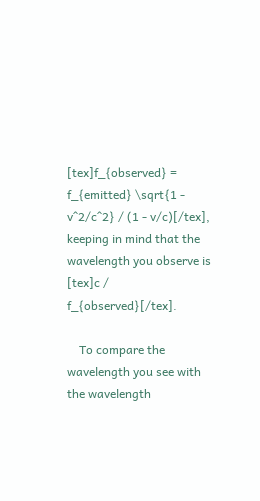[tex]f_{observed} = f_{emitted} \sqrt{1 - v^2/c^2} / (1 - v/c)[/tex], keeping in mind that the wavelength you observe is [tex]c / f_{observed}[/tex].

    To compare the wavelength you see with the wavelength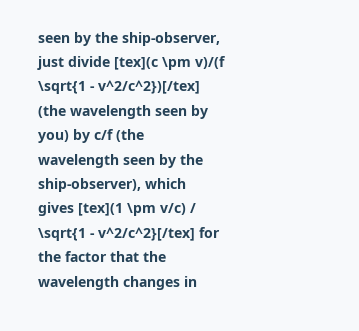seen by the ship-observer, just divide [tex](c \pm v)/(f \sqrt{1 - v^2/c^2})[/tex] (the wavelength seen by you) by c/f (the wavelength seen by the ship-observer), which gives [tex](1 \pm v/c) / \sqrt{1 - v^2/c^2}[/tex] for the factor that the wavelength changes in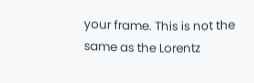your frame. This is not the same as the Lorentz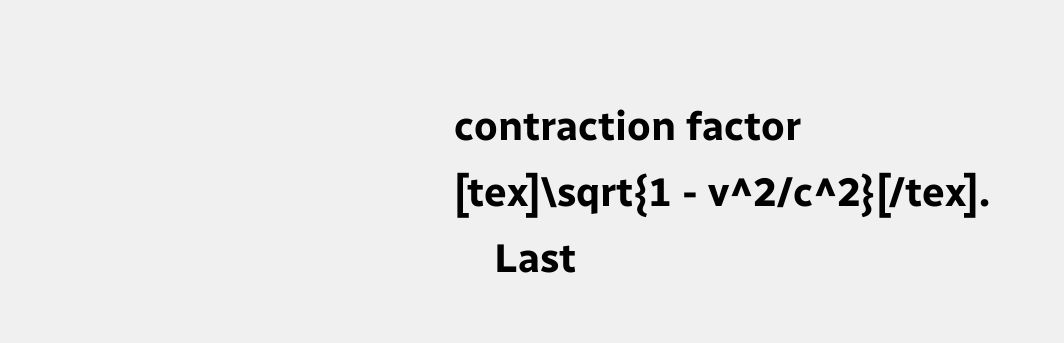contraction factor [tex]\sqrt{1 - v^2/c^2}[/tex].
    Last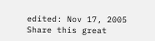edited: Nov 17, 2005
Share this great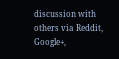discussion with others via Reddit, Google+,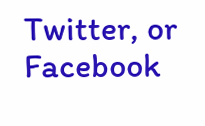Twitter, or Facebook